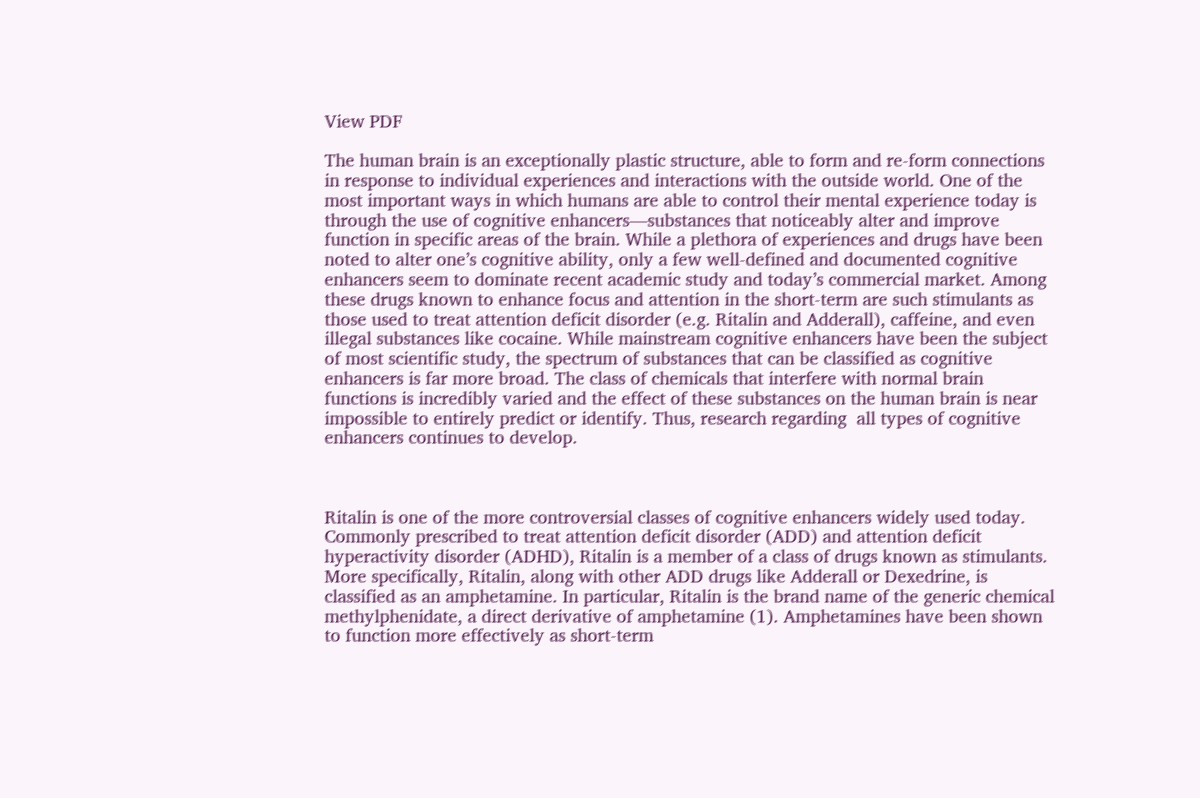View PDF

The human brain is an exceptionally plastic structure, able to form and re-form connections in response to individual experiences and interactions with the outside world. One of the most important ways in which humans are able to control their mental experience today is through the use of cognitive enhancers—substances that noticeably alter and improve function in specific areas of the brain. While a plethora of experiences and drugs have been noted to alter one’s cognitive ability, only a few well-defined and documented cognitive enhancers seem to dominate recent academic study and today’s commercial market. Among these drugs known to enhance focus and attention in the short-term are such stimulants as those used to treat attention deficit disorder (e.g. Ritalin and Adderall), caffeine, and even illegal substances like cocaine. While mainstream cognitive enhancers have been the subject of most scientific study, the spectrum of substances that can be classified as cognitive enhancers is far more broad. The class of chemicals that interfere with normal brain functions is incredibly varied and the effect of these substances on the human brain is near impossible to entirely predict or identify. Thus, research regarding  all types of cognitive enhancers continues to develop.



Ritalin is one of the more controversial classes of cognitive enhancers widely used today. Commonly prescribed to treat attention deficit disorder (ADD) and attention deficit hyperactivity disorder (ADHD), Ritalin is a member of a class of drugs known as stimulants. More specifically, Ritalin, along with other ADD drugs like Adderall or Dexedrine, is classified as an amphetamine. In particular, Ritalin is the brand name of the generic chemical methylphenidate, a direct derivative of amphetamine (1). Amphetamines have been shown to function more effectively as short-term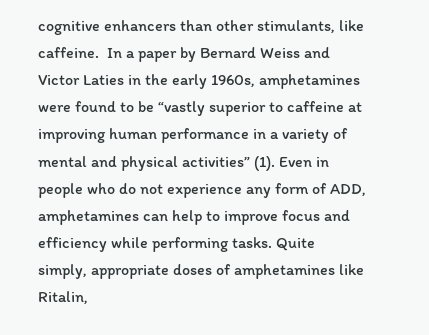cognitive enhancers than other stimulants, like caffeine.  In a paper by Bernard Weiss and Victor Laties in the early 1960s, amphetamines were found to be “vastly superior to caffeine at improving human performance in a variety of mental and physical activities” (1). Even in people who do not experience any form of ADD, amphetamines can help to improve focus and efficiency while performing tasks. Quite simply, appropriate doses of amphetamines like Ritalin,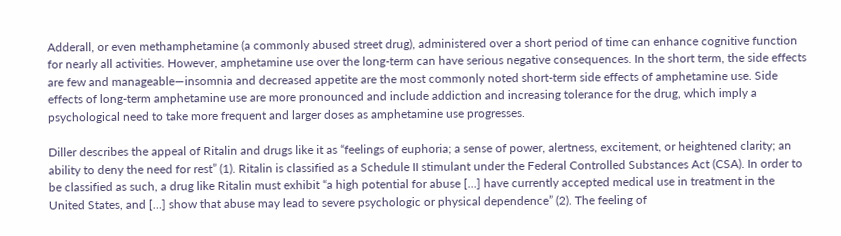Adderall, or even methamphetamine (a commonly abused street drug), administered over a short period of time can enhance cognitive function for nearly all activities. However, amphetamine use over the long-term can have serious negative consequences. In the short term, the side effects are few and manageable—insomnia and decreased appetite are the most commonly noted short-term side effects of amphetamine use. Side effects of long-term amphetamine use are more pronounced and include addiction and increasing tolerance for the drug, which imply a psychological need to take more frequent and larger doses as amphetamine use progresses.

Diller describes the appeal of Ritalin and drugs like it as “feelings of euphoria; a sense of power, alertness, excitement, or heightened clarity; an ability to deny the need for rest” (1). Ritalin is classified as a Schedule II stimulant under the Federal Controlled Substances Act (CSA). In order to be classified as such, a drug like Ritalin must exhibit “a high potential for abuse […] have currently accepted medical use in treatment in the United States, and […] show that abuse may lead to severe psychologic or physical dependence” (2). The feeling of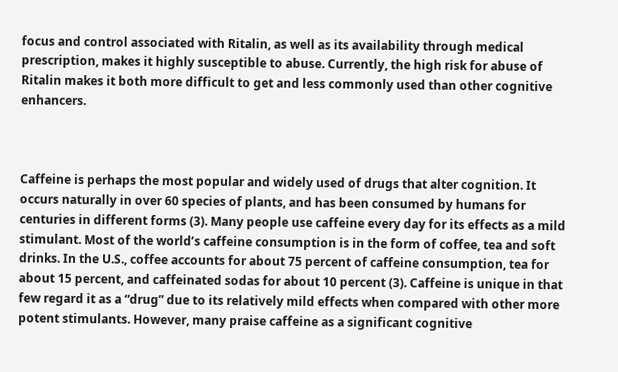focus and control associated with Ritalin, as well as its availability through medical prescription, makes it highly susceptible to abuse. Currently, the high risk for abuse of Ritalin makes it both more difficult to get and less commonly used than other cognitive enhancers.



Caffeine is perhaps the most popular and widely used of drugs that alter cognition. It occurs naturally in over 60 species of plants, and has been consumed by humans for centuries in different forms (3). Many people use caffeine every day for its effects as a mild stimulant. Most of the world’s caffeine consumption is in the form of coffee, tea and soft drinks. In the U.S., coffee accounts for about 75 percent of caffeine consumption, tea for about 15 percent, and caffeinated sodas for about 10 percent (3). Caffeine is unique in that few regard it as a “drug” due to its relatively mild effects when compared with other more potent stimulants. However, many praise caffeine as a significant cognitive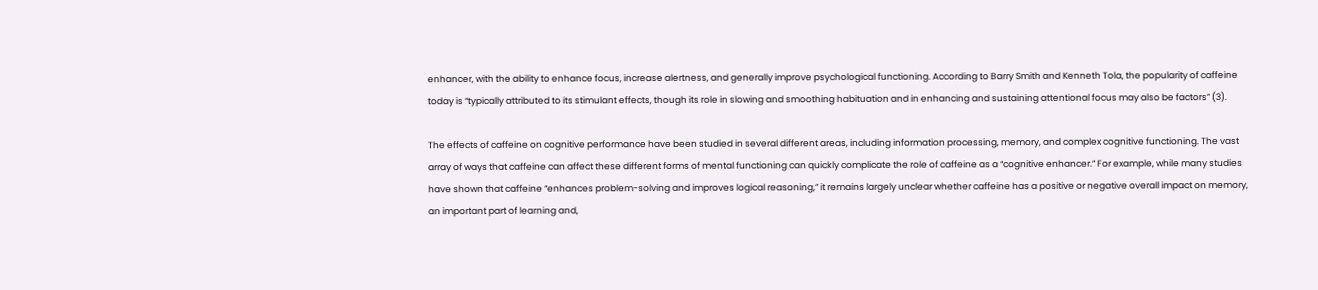enhancer, with the ability to enhance focus, increase alertness, and generally improve psychological functioning. According to Barry Smith and Kenneth Tola, the popularity of caffeine today is “typically attributed to its stimulant effects, though its role in slowing and smoothing habituation and in enhancing and sustaining attentional focus may also be factors” (3).

The effects of caffeine on cognitive performance have been studied in several different areas, including information processing, memory, and complex cognitive functioning. The vast array of ways that caffeine can affect these different forms of mental functioning can quickly complicate the role of caffeine as a “cognitive enhancer.” For example, while many studies have shown that caffeine “enhances problem-solving and improves logical reasoning,” it remains largely unclear whether caffeine has a positive or negative overall impact on memory, an important part of learning and,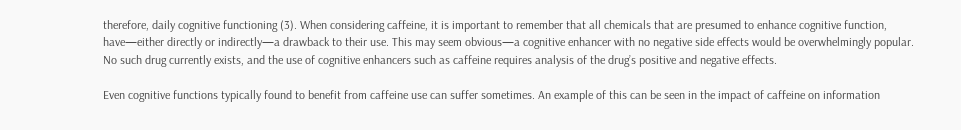therefore, daily cognitive functioning (3). When considering caffeine, it is important to remember that all chemicals that are presumed to enhance cognitive function, have—either directly or indirectly—a drawback to their use. This may seem obvious—a cognitive enhancer with no negative side effects would be overwhelmingly popular. No such drug currently exists, and the use of cognitive enhancers such as caffeine requires analysis of the drug’s positive and negative effects.

Even cognitive functions typically found to benefit from caffeine use can suffer sometimes. An example of this can be seen in the impact of caffeine on information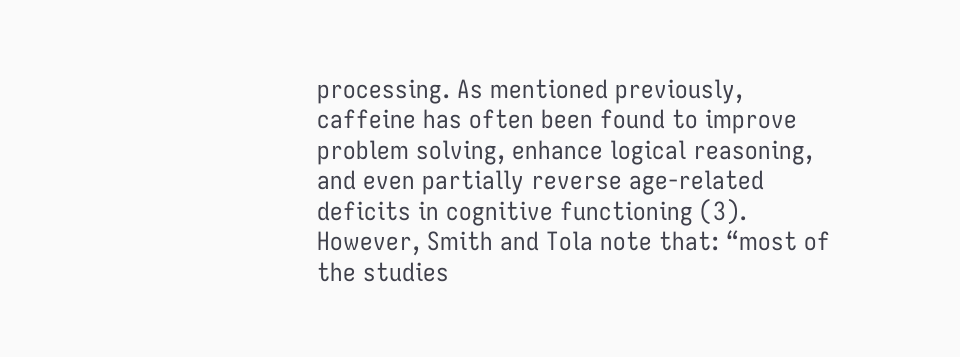processing. As mentioned previously, caffeine has often been found to improve problem solving, enhance logical reasoning, and even partially reverse age-related deficits in cognitive functioning (3). However, Smith and Tola note that: “most of the studies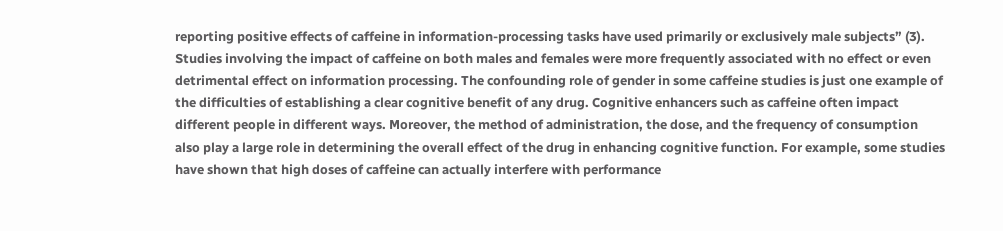reporting positive effects of caffeine in information-processing tasks have used primarily or exclusively male subjects” (3). Studies involving the impact of caffeine on both males and females were more frequently associated with no effect or even detrimental effect on information processing. The confounding role of gender in some caffeine studies is just one example of the difficulties of establishing a clear cognitive benefit of any drug. Cognitive enhancers such as caffeine often impact different people in different ways. Moreover, the method of administration, the dose, and the frequency of consumption also play a large role in determining the overall effect of the drug in enhancing cognitive function. For example, some studies have shown that high doses of caffeine can actually interfere with performance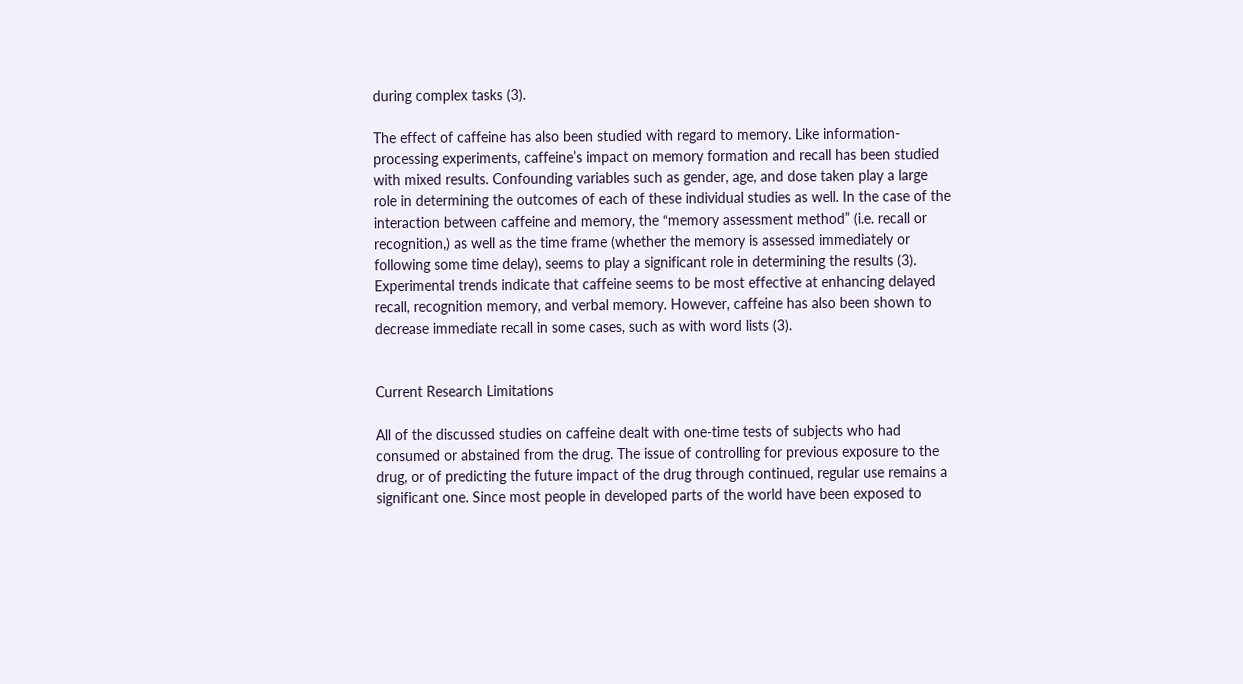during complex tasks (3).

The effect of caffeine has also been studied with regard to memory. Like information-processing experiments, caffeine’s impact on memory formation and recall has been studied with mixed results. Confounding variables such as gender, age, and dose taken play a large role in determining the outcomes of each of these individual studies as well. In the case of the interaction between caffeine and memory, the “memory assessment method” (i.e. recall or recognition,) as well as the time frame (whether the memory is assessed immediately or following some time delay), seems to play a significant role in determining the results (3). Experimental trends indicate that caffeine seems to be most effective at enhancing delayed recall, recognition memory, and verbal memory. However, caffeine has also been shown to decrease immediate recall in some cases, such as with word lists (3).


Current Research Limitations

All of the discussed studies on caffeine dealt with one-time tests of subjects who had consumed or abstained from the drug. The issue of controlling for previous exposure to the drug, or of predicting the future impact of the drug through continued, regular use remains a significant one. Since most people in developed parts of the world have been exposed to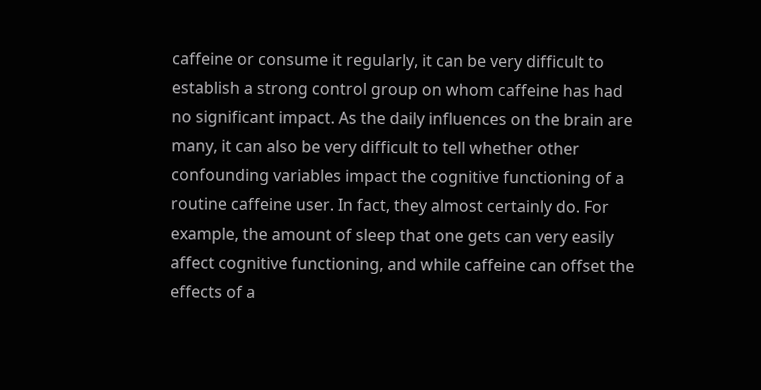caffeine or consume it regularly, it can be very difficult to establish a strong control group on whom caffeine has had no significant impact. As the daily influences on the brain are many, it can also be very difficult to tell whether other confounding variables impact the cognitive functioning of a routine caffeine user. In fact, they almost certainly do. For example, the amount of sleep that one gets can very easily affect cognitive functioning, and while caffeine can offset the effects of a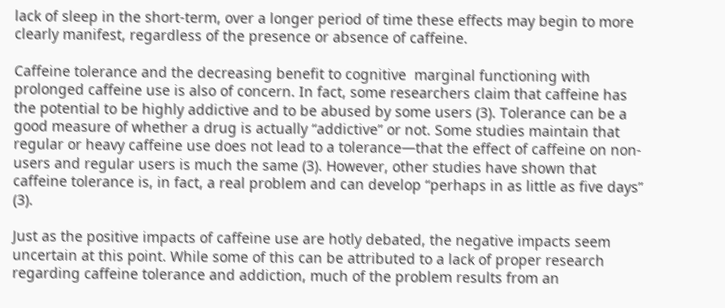lack of sleep in the short-term, over a longer period of time these effects may begin to more clearly manifest, regardless of the presence or absence of caffeine.

Caffeine tolerance and the decreasing benefit to cognitive  marginal functioning with prolonged caffeine use is also of concern. In fact, some researchers claim that caffeine has the potential to be highly addictive and to be abused by some users (3). Tolerance can be a good measure of whether a drug is actually “addictive” or not. Some studies maintain that regular or heavy caffeine use does not lead to a tolerance—that the effect of caffeine on non-users and regular users is much the same (3). However, other studies have shown that caffeine tolerance is, in fact, a real problem and can develop “perhaps in as little as five days” (3).

Just as the positive impacts of caffeine use are hotly debated, the negative impacts seem uncertain at this point. While some of this can be attributed to a lack of proper research regarding caffeine tolerance and addiction, much of the problem results from an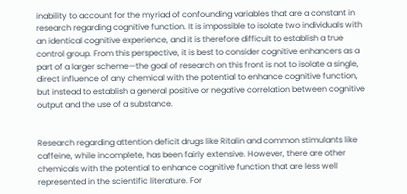inability to account for the myriad of confounding variables that are a constant in research regarding cognitive function. It is impossible to isolate two individuals with an identical cognitive experience, and it is therefore difficult to establish a true control group. From this perspective, it is best to consider cognitive enhancers as a part of a larger scheme—the goal of research on this front is not to isolate a single, direct influence of any chemical with the potential to enhance cognitive function, but instead to establish a general positive or negative correlation between cognitive output and the use of a substance.


Research regarding attention deficit drugs like Ritalin and common stimulants like caffeine, while incomplete, has been fairly extensive. However, there are other chemicals with the potential to enhance cognitive function that are less well represented in the scientific literature. For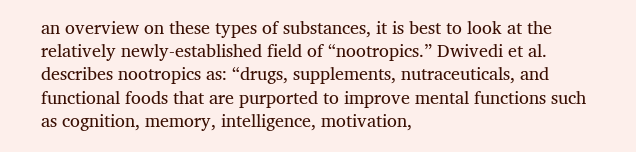an overview on these types of substances, it is best to look at the relatively newly-established field of “nootropics.” Dwivedi et al. describes nootropics as: “drugs, supplements, nutraceuticals, and functional foods that are purported to improve mental functions such as cognition, memory, intelligence, motivation,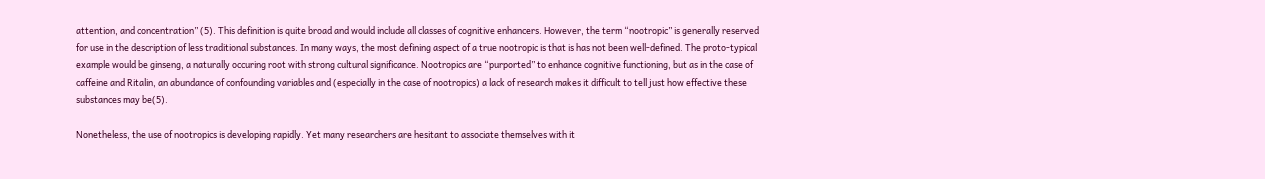attention, and concentration” (5). This definition is quite broad and would include all classes of cognitive enhancers. However, the term “nootropic” is generally reserved for use in the description of less traditional substances. In many ways, the most defining aspect of a true nootropic is that is has not been well-defined. The proto-typical example would be ginseng, a naturally occuring root with strong cultural significance. Nootropics are “purported” to enhance cognitive functioning, but as in the case of caffeine and Ritalin, an abundance of confounding variables and (especially in the case of nootropics) a lack of research makes it difficult to tell just how effective these substances may be(5).

Nonetheless, the use of nootropics is developing rapidly. Yet many researchers are hesitant to associate themselves with it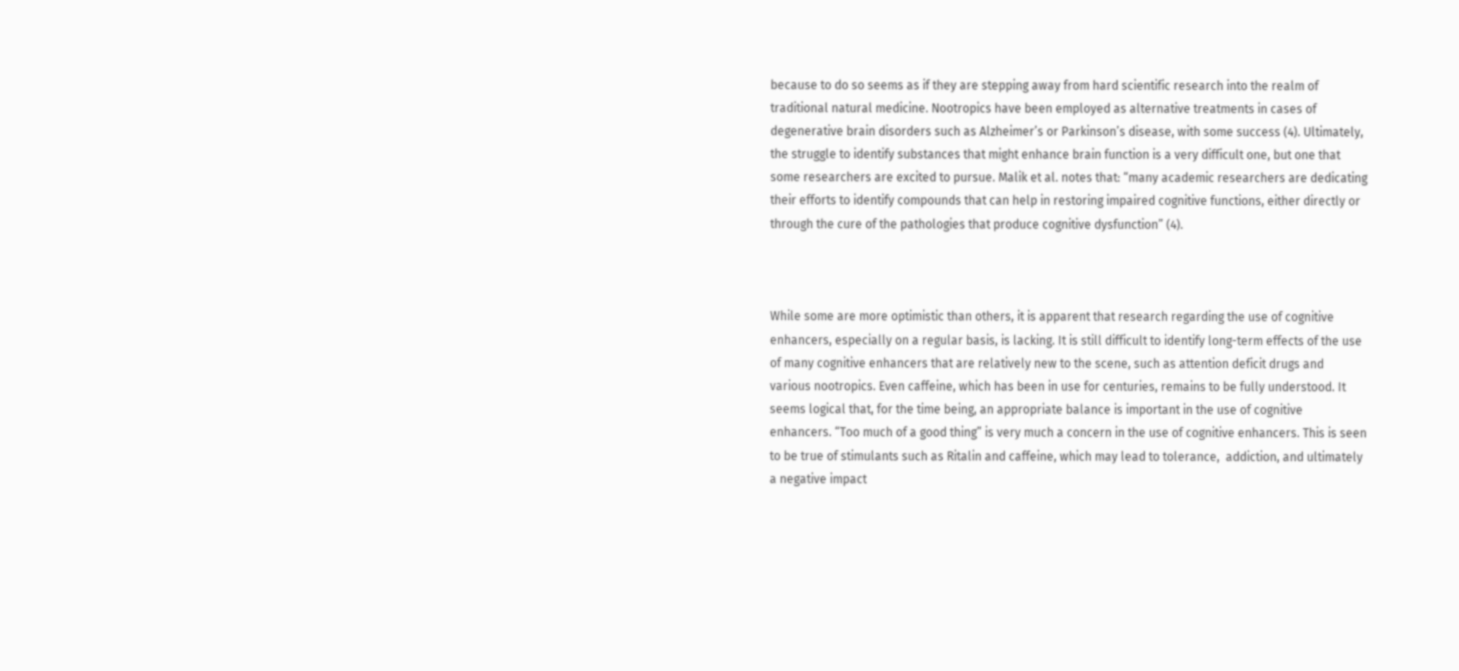because to do so seems as if they are stepping away from hard scientific research into the realm of traditional natural medicine. Nootropics have been employed as alternative treatments in cases of degenerative brain disorders such as Alzheimer’s or Parkinson’s disease, with some success (4). Ultimately, the struggle to identify substances that might enhance brain function is a very difficult one, but one that some researchers are excited to pursue. Malik et al. notes that: “many academic researchers are dedicating their efforts to identify compounds that can help in restoring impaired cognitive functions, either directly or through the cure of the pathologies that produce cognitive dysfunction” (4).



While some are more optimistic than others, it is apparent that research regarding the use of cognitive enhancers, especially on a regular basis, is lacking. It is still difficult to identify long-term effects of the use of many cognitive enhancers that are relatively new to the scene, such as attention deficit drugs and various nootropics. Even caffeine, which has been in use for centuries, remains to be fully understood. It seems logical that, for the time being, an appropriate balance is important in the use of cognitive enhancers. “Too much of a good thing” is very much a concern in the use of cognitive enhancers. This is seen to be true of stimulants such as Ritalin and caffeine, which may lead to tolerance,  addiction, and ultimately a negative impact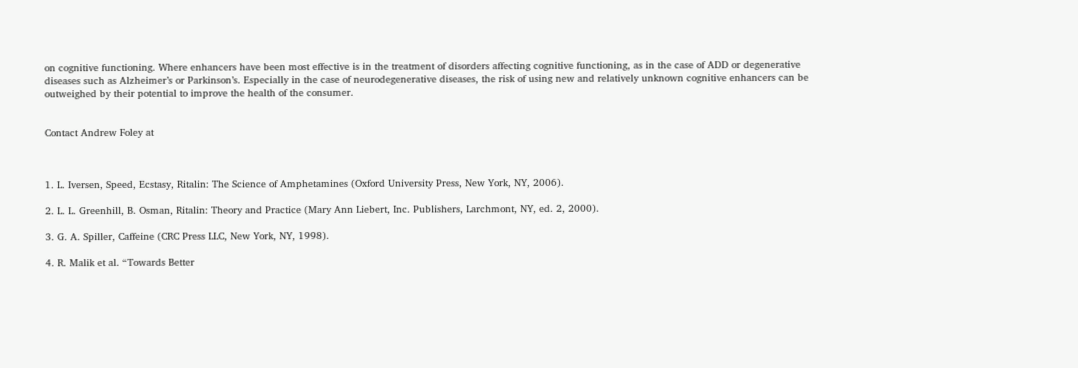on cognitive functioning. Where enhancers have been most effective is in the treatment of disorders affecting cognitive functioning, as in the case of ADD or degenerative diseases such as Alzheimer’s or Parkinson’s. Especially in the case of neurodegenerative diseases, the risk of using new and relatively unknown cognitive enhancers can be outweighed by their potential to improve the health of the consumer.


Contact Andrew Foley at



1. L. Iversen, Speed, Ecstasy, Ritalin: The Science of Amphetamines (Oxford University Press, New York, NY, 2006).

2. L. L. Greenhill, B. Osman, Ritalin: Theory and Practice (Mary Ann Liebert, Inc. Publishers, Larchmont, NY, ed. 2, 2000).

3. G. A. Spiller, Caffeine (CRC Press LLC, New York, NY, 1998).

4. R. Malik et al. “Towards Better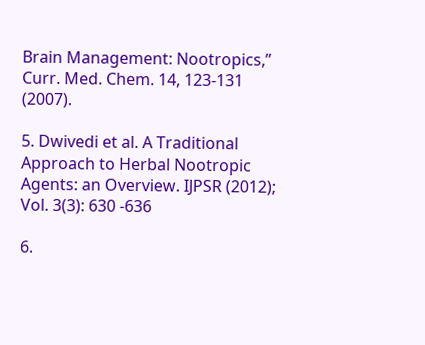Brain Management: Nootropics,” Curr. Med. Chem. 14, 123-131 (2007).

5. Dwivedi et al. A Traditional Approach to Herbal Nootropic Agents: an Overview. IJPSR (2012); Vol. 3(3): 630 -636

6.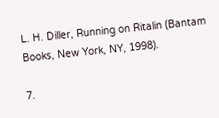L. H. Diller, Running on Ritalin (Bantam Books, New York, NY, 1998).

7.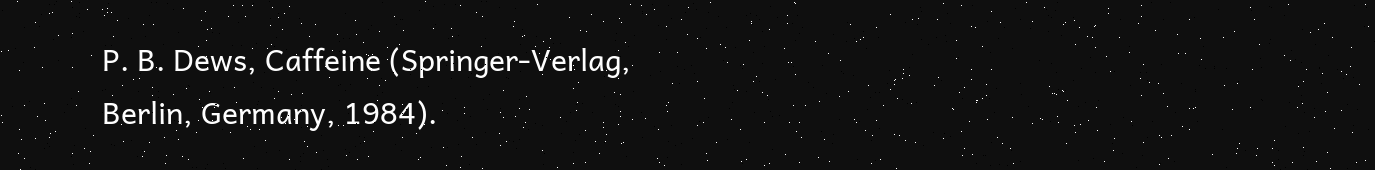P. B. Dews, Caffeine (Springer-Verlag, Berlin, Germany, 1984).